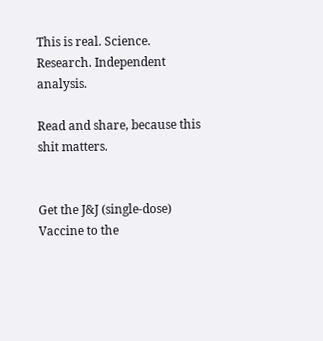This is real. Science. Research. Independent analysis.

Read and share, because this shit matters.


Get the J&J (single-dose) Vaccine to the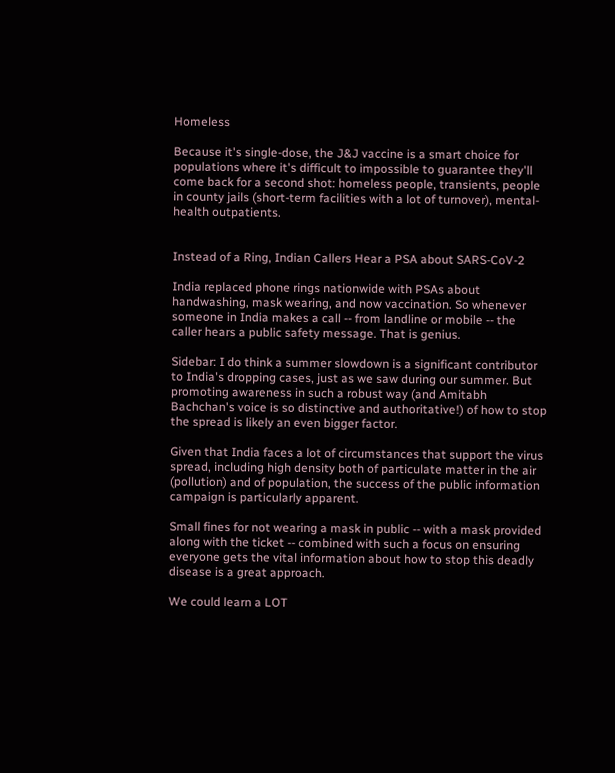Homeless

Because it's single-dose, the J&J vaccine is a smart choice for populations where it's difficult to impossible to guarantee they'll come back for a second shot: homeless people, transients, people in county jails (short-term facilities with a lot of turnover), mental-health outpatients.


Instead of a Ring, Indian Callers Hear a PSA about SARS-CoV-2

India replaced phone rings nationwide with PSAs about handwashing, mask wearing, and now vaccination. So whenever someone in India makes a call -- from landline or mobile -- the caller hears a public safety message. That is genius.

Sidebar: I do think a summer slowdown is a significant contributor to India's dropping cases, just as we saw during our summer. But promoting awareness in such a robust way (and Amitabh Bachchan's voice is so distinctive and authoritative!) of how to stop the spread is likely an even bigger factor.

Given that India faces a lot of circumstances that support the virus spread, including high density both of particulate matter in the air (pollution) and of population, the success of the public information campaign is particularly apparent.

Small fines for not wearing a mask in public -- with a mask provided along with the ticket -- combined with such a focus on ensuring everyone gets the vital information about how to stop this deadly disease is a great approach.

We could learn a LOT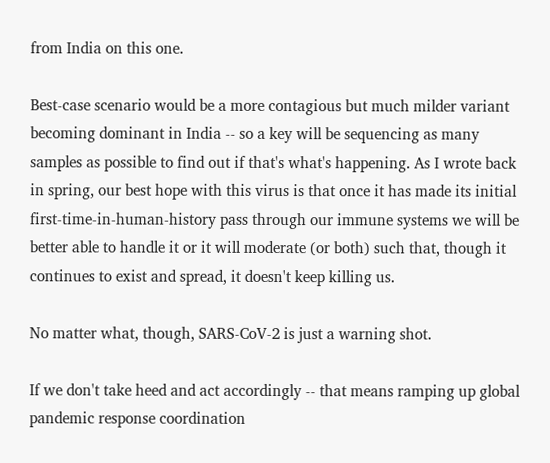from India on this one.

Best-case scenario would be a more contagious but much milder variant becoming dominant in India -- so a key will be sequencing as many samples as possible to find out if that's what's happening. As I wrote back in spring, our best hope with this virus is that once it has made its initial first-time-in-human-history pass through our immune systems we will be better able to handle it or it will moderate (or both) such that, though it continues to exist and spread, it doesn't keep killing us.

No matter what, though, SARS-CoV-2 is just a warning shot.

If we don't take heed and act accordingly -- that means ramping up global pandemic response coordination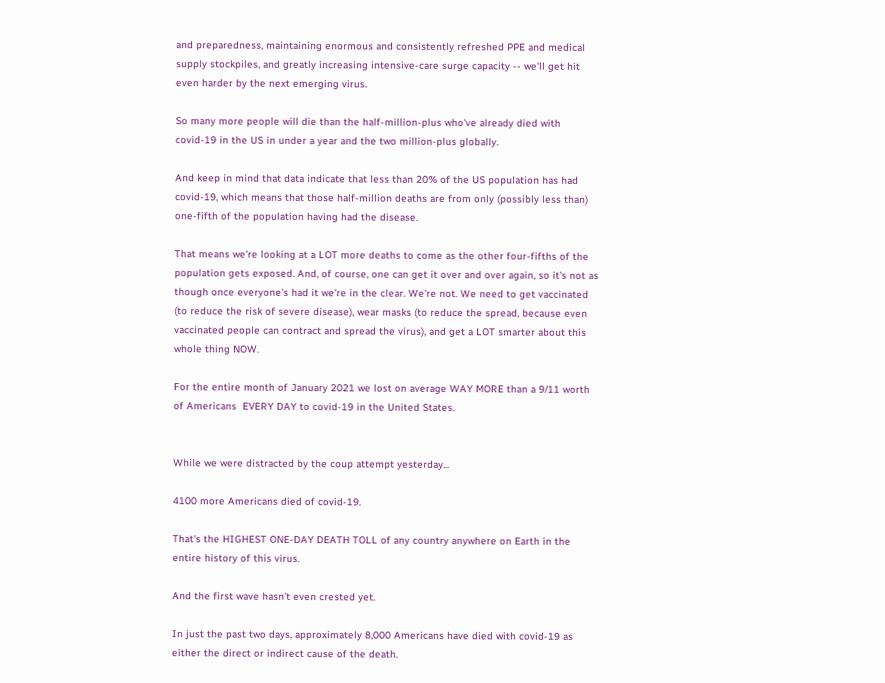and preparedness, maintaining enormous and consistently refreshed PPE and medical supply stockpiles, and greatly increasing intensive-care surge capacity -- we'll get hit even harder by the next emerging virus.

So many more people will die than the half-million-plus who've already died with covid-19 in the US in under a year and the two million-plus globally.

And keep in mind that data indicate that less than 20% of the US population has had covid-19, which means that those half-million deaths are from only (possibly less than) one-fifth of the population having had the disease.

That means we're looking at a LOT more deaths to come as the other four-fifths of the population gets exposed. And, of course, one can get it over and over again, so it's not as though once everyone's had it we're in the clear. We're not. We need to get vaccinated (to reduce the risk of severe disease), wear masks (to reduce the spread, because even vaccinated people can contract and spread the virus), and get a LOT smarter about this whole thing NOW.

For the entire month of January 2021 we lost on average WAY MORE than a 9/11 worth of Americans  EVERY DAY to covid-19 in the United States.


While we were distracted by the coup attempt yesterday...

4100 more Americans died of covid-19.

That's the HIGHEST ONE-DAY DEATH TOLL of any country anywhere on Earth in the entire history of this virus.

And the first wave hasn't even crested yet.

In just the past two days, approximately 8,000 Americans have died with covid-19 as either the direct or indirect cause of the death.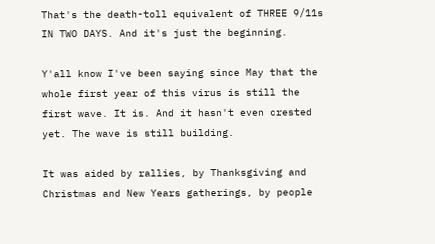That's the death-toll equivalent of THREE 9/11s IN TWO DAYS. And it's just the beginning.

Y'all know I've been saying since May that the whole first year of this virus is still the first wave. It is. And it hasn't even crested yet. The wave is still building.

It was aided by rallies, by Thanksgiving and Christmas and New Years gatherings, by people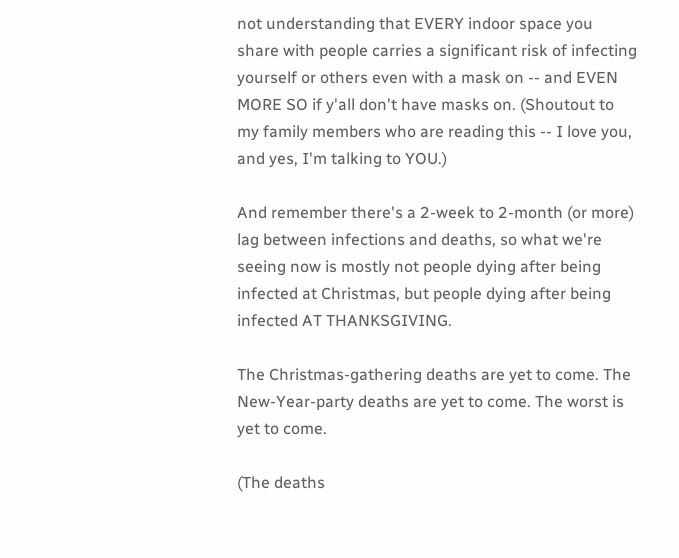not understanding that EVERY indoor space you share with people carries a significant risk of infecting yourself or others even with a mask on -- and EVEN MORE SO if y'all don't have masks on. (Shoutout to my family members who are reading this -- I love you, and yes, I'm talking to YOU.)

And remember there's a 2-week to 2-month (or more) lag between infections and deaths, so what we're seeing now is mostly not people dying after being infected at Christmas, but people dying after being infected AT THANKSGIVING.

The Christmas-gathering deaths are yet to come. The New-Year-party deaths are yet to come. The worst is yet to come.

(The deaths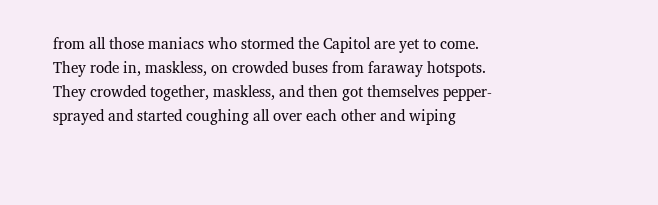from all those maniacs who stormed the Capitol are yet to come. They rode in, maskless, on crowded buses from faraway hotspots. They crowded together, maskless, and then got themselves pepper-sprayed and started coughing all over each other and wiping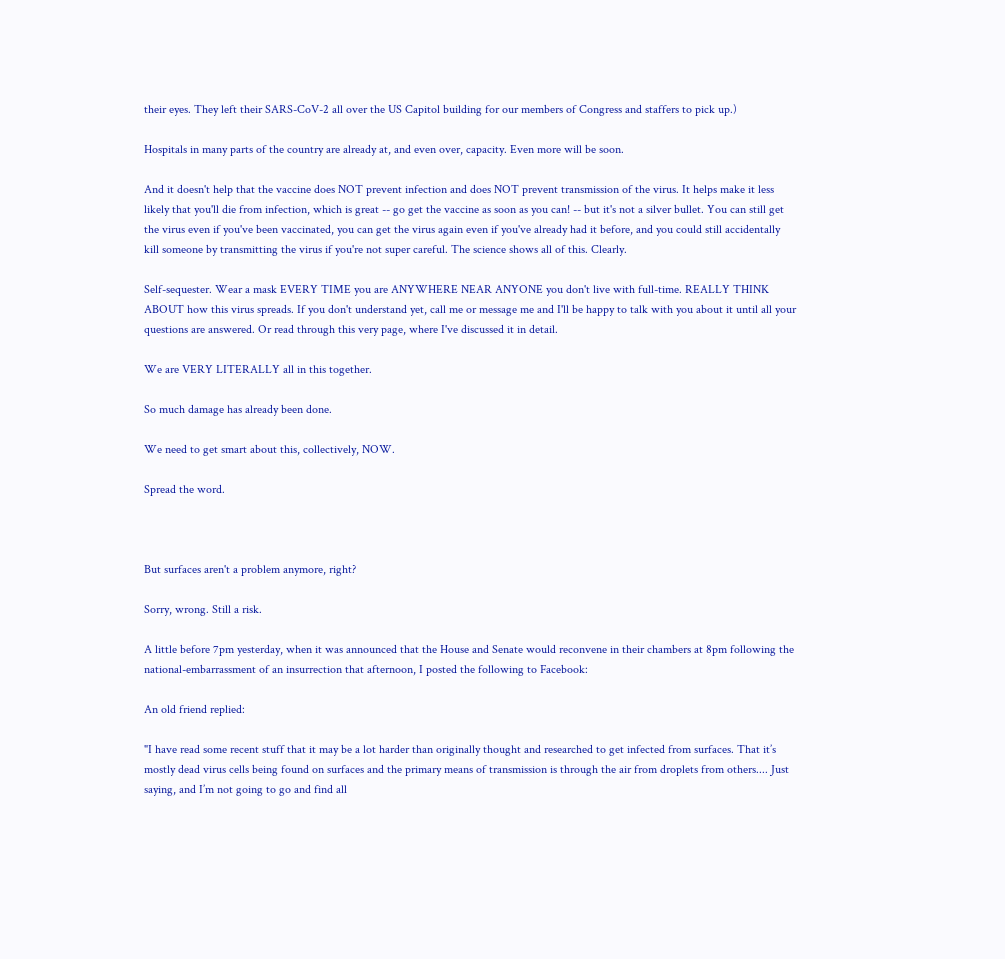their eyes. They left their SARS-CoV-2 all over the US Capitol building for our members of Congress and staffers to pick up.)

Hospitals in many parts of the country are already at, and even over, capacity. Even more will be soon.

And it doesn't help that the vaccine does NOT prevent infection and does NOT prevent transmission of the virus. It helps make it less likely that you'll die from infection, which is great -- go get the vaccine as soon as you can! -- but it's not a silver bullet. You can still get the virus even if you've been vaccinated, you can get the virus again even if you've already had it before, and you could still accidentally kill someone by transmitting the virus if you're not super careful. The science shows all of this. Clearly.

Self-sequester. Wear a mask EVERY TIME you are ANYWHERE NEAR ANYONE you don't live with full-time. REALLY THINK ABOUT how this virus spreads. If you don't understand yet, call me or message me and I'll be happy to talk with you about it until all your questions are answered. Or read through this very page, where I've discussed it in detail.

We are VERY LITERALLY all in this together.

So much damage has already been done.

We need to get smart about this, collectively, NOW.

Spread the word.



But surfaces aren't a problem anymore, right?

Sorry, wrong. Still a risk.

A little before 7pm yesterday, when it was announced that the House and Senate would reconvene in their chambers at 8pm following the national-embarrassment of an insurrection that afternoon, I posted the following to Facebook:

An old friend replied:

"I have read some recent stuff that it may be a lot harder than originally thought and researched to get infected from surfaces. That it’s mostly dead virus cells being found on surfaces and the primary means of transmission is through the air from droplets from others.... Just saying, and I’m not going to go and find all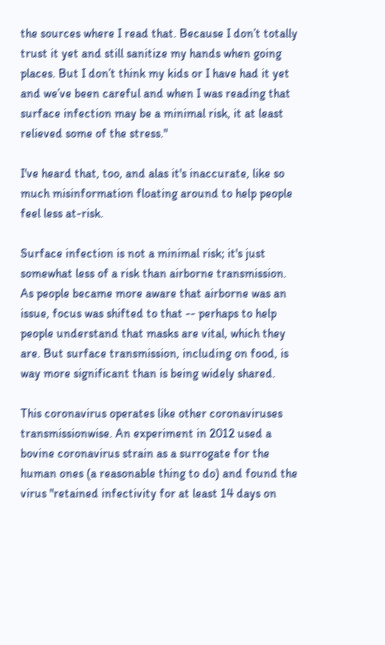the sources where I read that. Because I don’t totally trust it yet and still sanitize my hands when going places. But I don’t think my kids or I have had it yet and we’ve been careful and when I was reading that surface infection may be a minimal risk, it at least relieved some of the stress."

I've heard that, too, and alas it's inaccurate, like so much misinformation floating around to help people feel less at-risk.

Surface infection is not a minimal risk; it's just somewhat less of a risk than airborne transmission. As people became more aware that airborne was an issue, focus was shifted to that -- perhaps to help people understand that masks are vital, which they are. But surface transmission, including on food, is way more significant than is being widely shared.

This coronavirus operates like other coronaviruses transmissionwise. An experiment in 2012 used a bovine coronavirus strain as a surrogate for the human ones (a reasonable thing to do) and found the virus "retained infectivity for at least 14 days on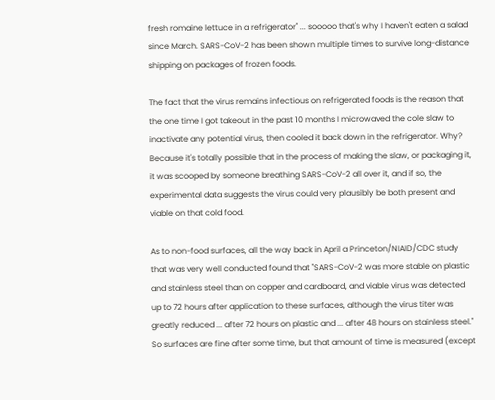fresh romaine lettuce in a refrigerator" ... sooooo that's why I haven't eaten a salad since March. SARS-CoV-2 has been shown multiple times to survive long-distance shipping on packages of frozen foods.

The fact that the virus remains infectious on refrigerated foods is the reason that the one time I got takeout in the past 10 months I microwaved the cole slaw to inactivate any potential virus, then cooled it back down in the refrigerator. Why? Because it's totally possible that in the process of making the slaw, or packaging it, it was scooped by someone breathing SARS-CoV-2 all over it, and if so, the experimental data suggests the virus could very plausibly be both present and viable on that cold food.

As to non-food surfaces, all the way back in April a Princeton/NIAID/CDC study that was very well conducted found that "SARS-CoV-2 was more stable on plastic and stainless steel than on copper and cardboard, and viable virus was detected up to 72 hours after application to these surfaces, although the virus titer was greatly reduced ... after 72 hours on plastic and ... after 48 hours on stainless steel." So surfaces are fine after some time, but that amount of time is measured (except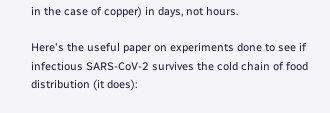in the case of copper) in days, not hours.

Here's the useful paper on experiments done to see if infectious SARS-CoV-2 survives the cold chain of food distribution (it does):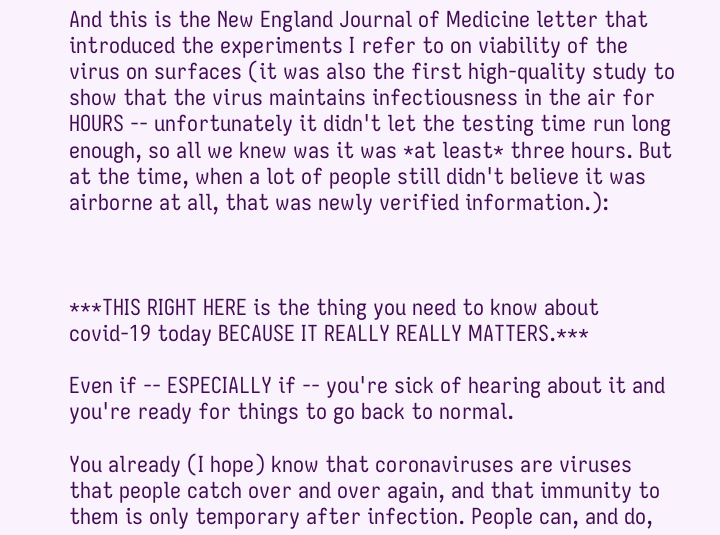And this is the New England Journal of Medicine letter that introduced the experiments I refer to on viability of the virus on surfaces (it was also the first high-quality study to show that the virus maintains infectiousness in the air for HOURS -- unfortunately it didn't let the testing time run long enough, so all we knew was it was *at least* three hours. But at the time, when a lot of people still didn't believe it was airborne at all, that was newly verified information.):



***THIS RIGHT HERE is the thing you need to know about covid-19 today BECAUSE IT REALLY REALLY MATTERS.***

Even if -- ESPECIALLY if -- you're sick of hearing about it and you're ready for things to go back to normal.

You already (I hope) know that coronaviruses are viruses that people catch over and over again, and that immunity to them is only temporary after infection. People can, and do,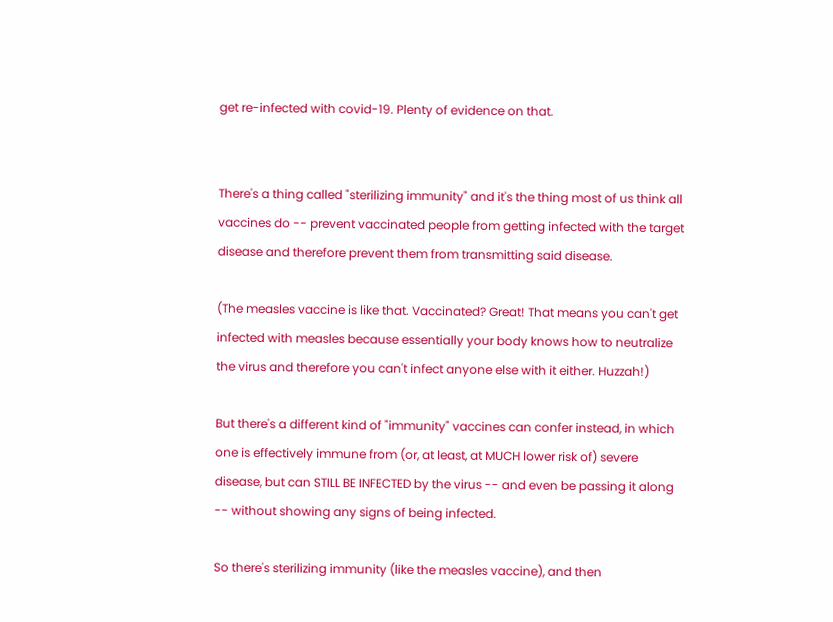get re-infected with covid-19. Plenty of evidence on that.


There's a thing called "sterilizing immunity" and it's the thing most of us think all vaccines do -- prevent vaccinated people from getting infected with the target disease and therefore prevent them from transmitting said disease.

(The measles vaccine is like that. Vaccinated? Great! That means you can't get infected with measles because essentially your body knows how to neutralize the virus and therefore you can't infect anyone else with it either. Huzzah!)

But there's a different kind of "immunity" vaccines can confer instead, in which one is effectively immune from (or, at least, at MUCH lower risk of) severe disease, but can STILL BE INFECTED by the virus -- and even be passing it along -- without showing any signs of being infected.

So there's sterilizing immunity (like the measles vaccine), and then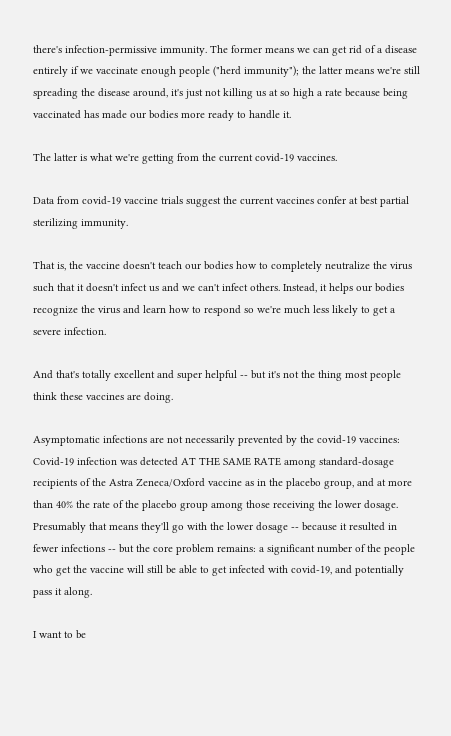there's infection-permissive immunity. The former means we can get rid of a disease entirely if we vaccinate enough people ("herd immunity"); the latter means we're still spreading the disease around, it's just not killing us at so high a rate because being vaccinated has made our bodies more ready to handle it.

The latter is what we're getting from the current covid-19 vaccines.

Data from covid-19 vaccine trials suggest the current vaccines confer at best partial sterilizing immunity.

That is, the vaccine doesn't teach our bodies how to completely neutralize the virus such that it doesn't infect us and we can't infect others. Instead, it helps our bodies recognize the virus and learn how to respond so we're much less likely to get a severe infection.

And that's totally excellent and super helpful -- but it's not the thing most people think these vaccines are doing.

Asymptomatic infections are not necessarily prevented by the covid-19 vaccines: Covid-19 infection was detected AT THE SAME RATE among standard-dosage recipients of the Astra Zeneca/Oxford vaccine as in the placebo group, and at more than 40% the rate of the placebo group among those receiving the lower dosage. Presumably that means they'll go with the lower dosage -- because it resulted in fewer infections -- but the core problem remains: a significant number of the people who get the vaccine will still be able to get infected with covid-19, and potentially pass it along.

I want to be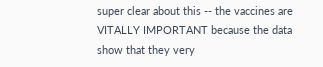super clear about this -- the vaccines are VITALLY IMPORTANT because the data show that they very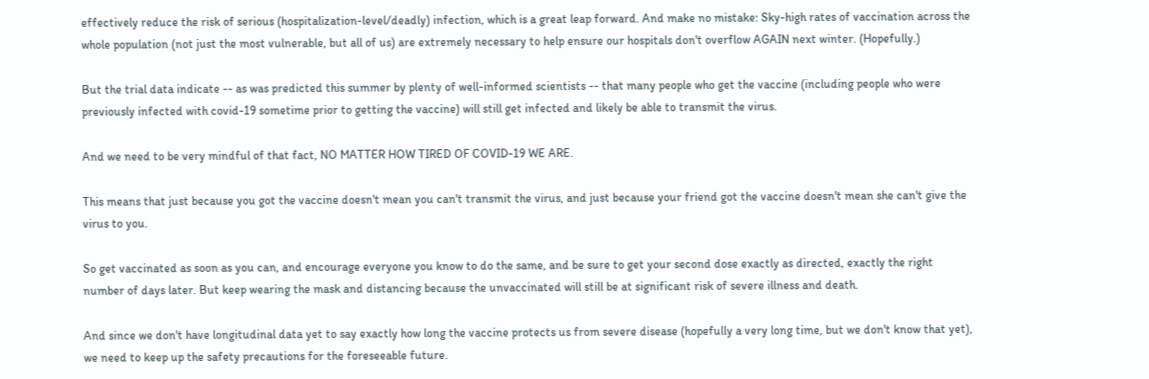effectively reduce the risk of serious (hospitalization-level/deadly) infection, which is a great leap forward. And make no mistake: Sky-high rates of vaccination across the whole population (not just the most vulnerable, but all of us) are extremely necessary to help ensure our hospitals don't overflow AGAIN next winter. (Hopefully.)

But the trial data indicate -- as was predicted this summer by plenty of well-informed scientists -- that many people who get the vaccine (including people who were previously infected with covid-19 sometime prior to getting the vaccine) will still get infected and likely be able to transmit the virus.

And we need to be very mindful of that fact, NO MATTER HOW TIRED OF COVID-19 WE ARE.

This means that just because you got the vaccine doesn't mean you can't transmit the virus, and just because your friend got the vaccine doesn't mean she can't give the virus to you.

So get vaccinated as soon as you can, and encourage everyone you know to do the same, and be sure to get your second dose exactly as directed, exactly the right number of days later. But keep wearing the mask and distancing because the unvaccinated will still be at significant risk of severe illness and death.

And since we don't have longitudinal data yet to say exactly how long the vaccine protects us from severe disease (hopefully a very long time, but we don't know that yet), we need to keep up the safety precautions for the foreseeable future.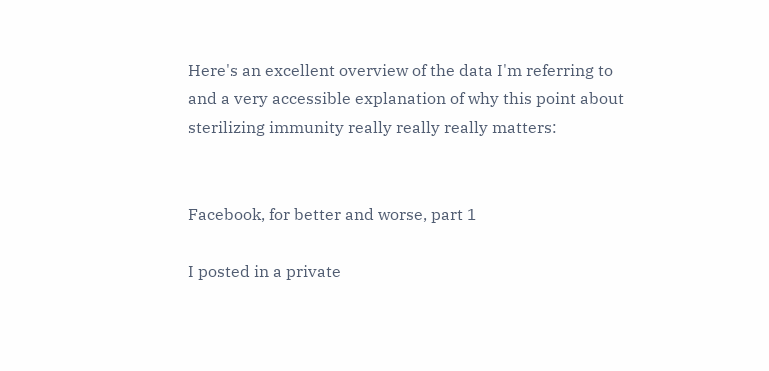Here's an excellent overview of the data I'm referring to and a very accessible explanation of why this point about sterilizing immunity really really really matters:


Facebook, for better and worse, part 1

I posted in a private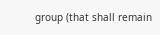group (that shall remain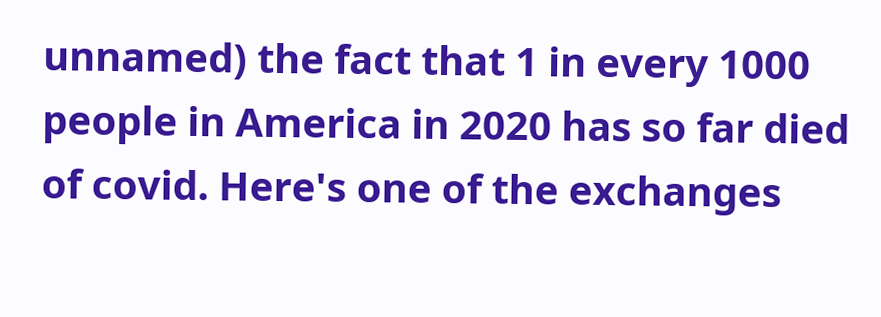unnamed) the fact that 1 in every 1000 people in America in 2020 has so far died of covid. Here's one of the exchanges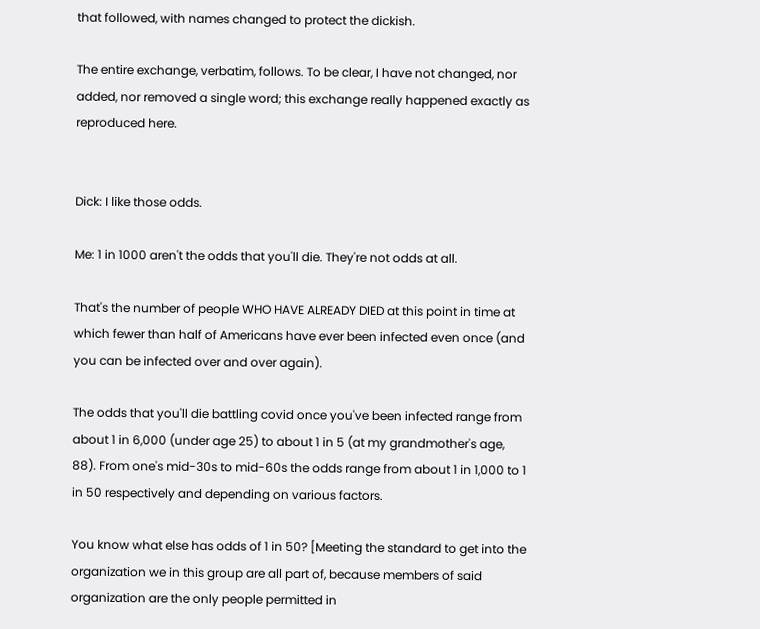that followed, with names changed to protect the dickish.

The entire exchange, verbatim, follows. To be clear, I have not changed, nor added, nor removed a single word; this exchange really happened exactly as reproduced here.


Dick: I like those odds.

Me: 1 in 1000 aren't the odds that you'll die. They're not odds at all.

That's the number of people WHO HAVE ALREADY DIED at this point in time at which fewer than half of Americans have ever been infected even once (and you can be infected over and over again).

The odds that you'll die battling covid once you've been infected range from about 1 in 6,000 (under age 25) to about 1 in 5 (at my grandmother's age, 88). From one's mid-30s to mid-60s the odds range from about 1 in 1,000 to 1 in 50 respectively and depending on various factors.

You know what else has odds of 1 in 50? [Meeting the standard to get into the organization we in this group are all part of, because members of said organization are the only people permitted in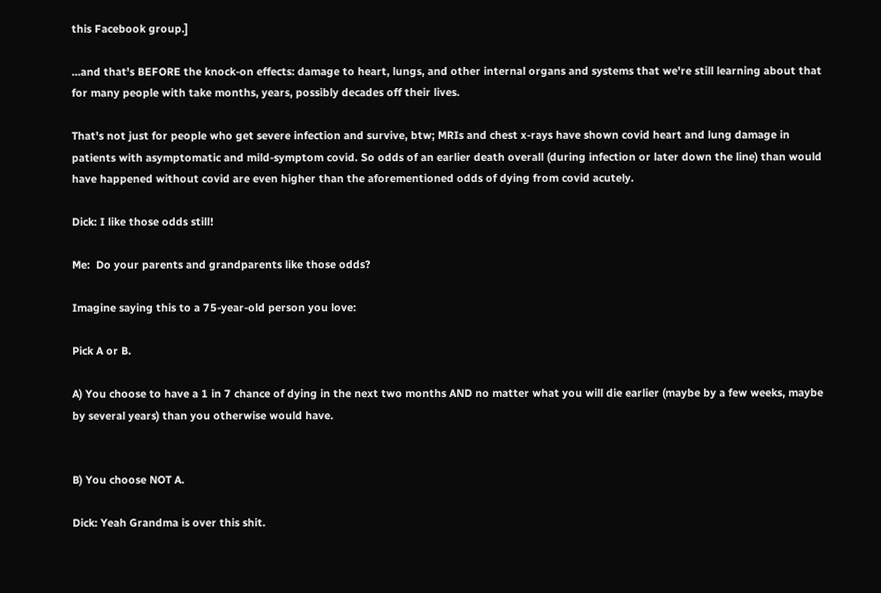this Facebook group.]

...and that's BEFORE the knock-on effects: damage to heart, lungs, and other internal organs and systems that we're still learning about that for many people with take months, years, possibly decades off their lives.

That's not just for people who get severe infection and survive, btw; MRIs and chest x-rays have shown covid heart and lung damage in patients with asymptomatic and mild-symptom covid. So odds of an earlier death overall (during infection or later down the line) than would have happened without covid are even higher than the aforementioned odds of dying from covid acutely.

Dick: I like those odds still!

Me:  Do your parents and grandparents like those odds?

Imagine saying this to a 75-year-old person you love:

Pick A or B.

A) You choose to have a 1 in 7 chance of dying in the next two months AND no matter what you will die earlier (maybe by a few weeks, maybe by several years) than you otherwise would have.


B) You choose NOT A.

Dick: Yeah Grandma is over this shit.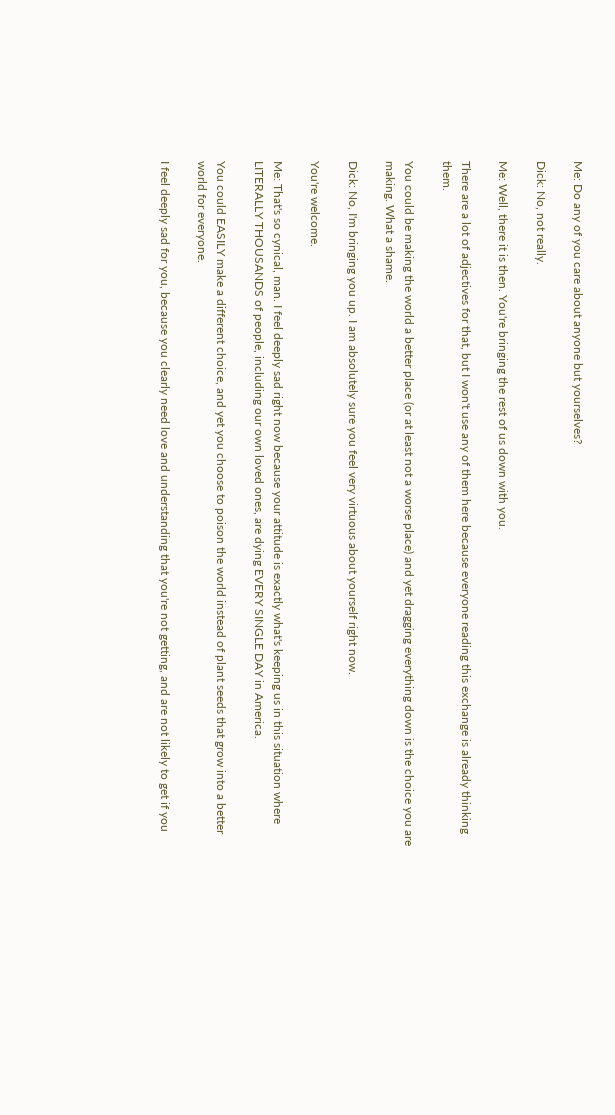Me: Do any of you care about anyone but yourselves?

Dick: No, not really.

Me: Well, there it is then. You're bringing the rest of us down with you.

There are a lot of adjectives for that, but I won't use any of them here because everyone reading this exchange is already thinking them.

You could be making the world a better place (or at least not a worse place) and yet dragging everything down is the choice you are making. What a shame.

Dick: No, I'm bringing you up. I am absolutely sure you feel very virtuous about yourself right now.

You're welcome.

Me: That's so cynical, man. I feel deeply sad right now because your attitude is exactly what's keeping us in this situation where LITERALLY THOUSANDS of people, including our own loved ones, are dying EVERY SINGLE DAY in America.

You could EASILY make a different choice, and yet you choose to poison the world instead of plant seeds that grow into a better world for everyone.

I feel deeply sad for you, because you clearly need love and understanding that you're not getting, and are not likely to get if you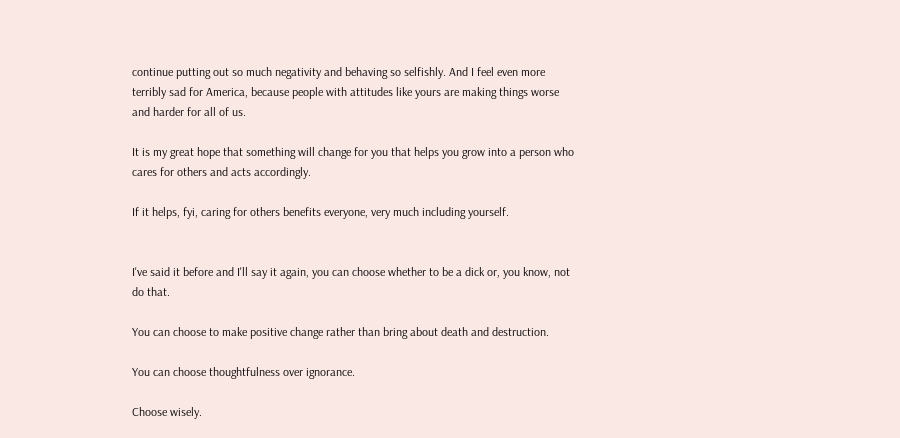continue putting out so much negativity and behaving so selfishly. And I feel even more terribly sad for America, because people with attitudes like yours are making things worse and harder for all of us.

It is my great hope that something will change for you that helps you grow into a person who cares for others and acts accordingly.

If it helps, fyi, caring for others benefits everyone, very much including yourself.


I've said it before and I'll say it again, you can choose whether to be a dick or, you know, not do that.

You can choose to make positive change rather than bring about death and destruction.

You can choose thoughtfulness over ignorance.

Choose wisely.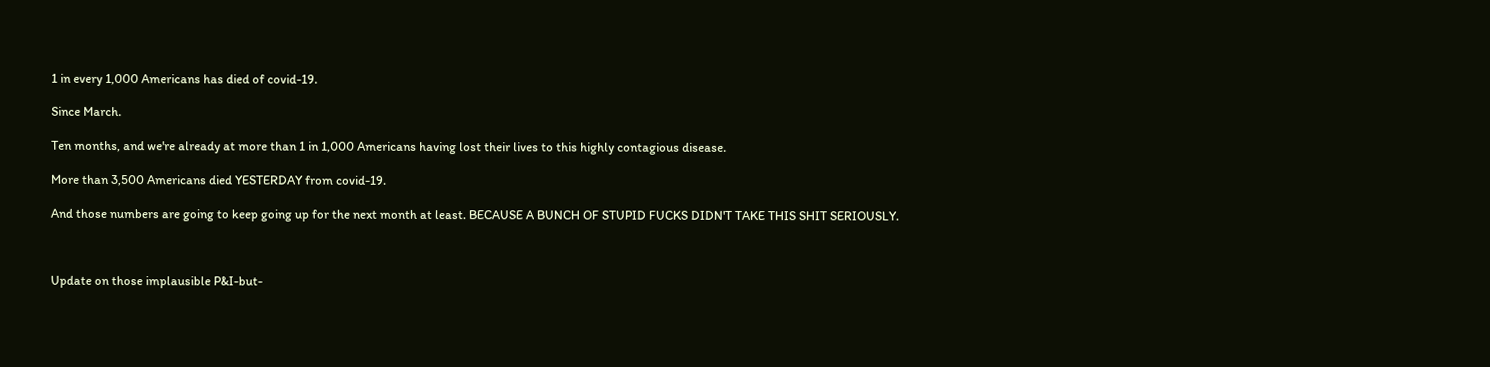1 in every 1,000 Americans has died of covid-19.

Since March.

Ten months, and we're already at more than 1 in 1,000 Americans having lost their lives to this highly contagious disease.

More than 3,500 Americans died YESTERDAY from covid-19.

And those numbers are going to keep going up for the next month at least. BECAUSE A BUNCH OF STUPID FUCKS DIDN'T TAKE THIS SHIT SERIOUSLY.



Update on those implausible P&I-but-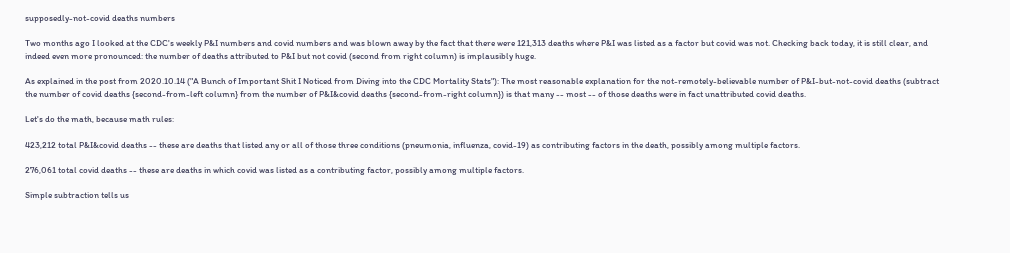supposedly-not-covid deaths numbers

Two months ago I looked at the CDC's weekly P&I numbers and covid numbers and was blown away by the fact that there were 121,313 deaths where P&I was listed as a factor but covid was not. Checking back today, it is still clear, and indeed even more pronounced: the number of deaths attributed to P&I but not covid (second from right column) is implausibly huge.

As explained in the post from 2020.10.14 ("A Bunch of Important Shit I Noticed from Diving into the CDC Mortality Stats"): The most reasonable explanation for the not-remotely-believable number of P&I-but-not-covid deaths (subtract the number of covid deaths {second-from-left column} from the number of P&I&covid deaths {second-from-right column}) is that many -- most -- of those deaths were in fact unattributed covid deaths.

Let's do the math, because math rules:

423,212 total P&I&covid deaths -- these are deaths that listed any or all of those three conditions (pneumonia, influenza, covid-19) as contributing factors in the death, possibly among multiple factors.

276,061 total covid deaths -- these are deaths in which covid was listed as a contributing factor, possibly among multiple factors.

Simple subtraction tells us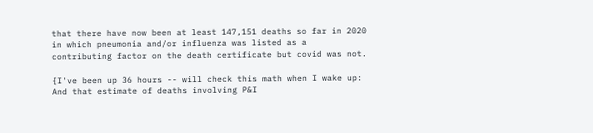that there have now been at least 147,151 deaths so far in 2020 in which pneumonia and/or influenza was listed as a contributing factor on the death certificate but covid was not.

{I've been up 36 hours -- will check this math when I wake up: And that estimate of deaths involving P&I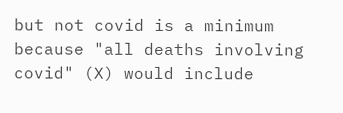but not covid is a minimum because "all deaths involving covid" (X) would include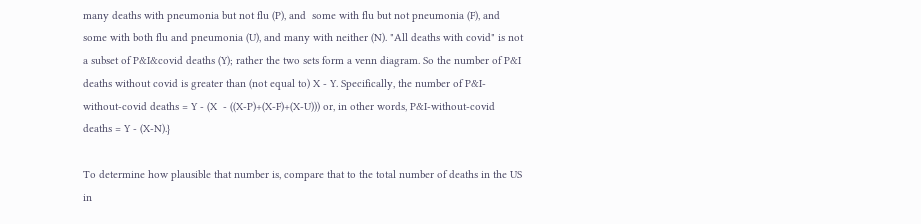many deaths with pneumonia but not flu (P), and  some with flu but not pneumonia (F), and some with both flu and pneumonia (U), and many with neither (N). "All deaths with covid" is not a subset of P&I&covid deaths (Y); rather the two sets form a venn diagram. So the number of P&I deaths without covid is greater than (not equal to) X - Y. Specifically, the number of P&I-without-covid deaths = Y - (X  - ((X-P)+(X-F)+(X-U))) or, in other words, P&I-without-covid deaths = Y - (X-N).}

To determine how plausible that number is, compare that to the total number of deaths in the US in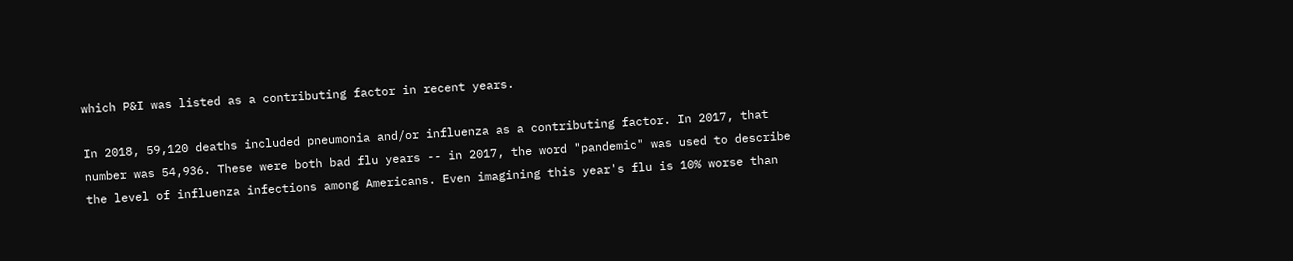which P&I was listed as a contributing factor in recent years.

In 2018, 59,120 deaths included pneumonia and/or influenza as a contributing factor. In 2017, that number was 54,936. These were both bad flu years -- in 2017, the word "pandemic" was used to describe the level of influenza infections among Americans. Even imagining this year's flu is 10% worse than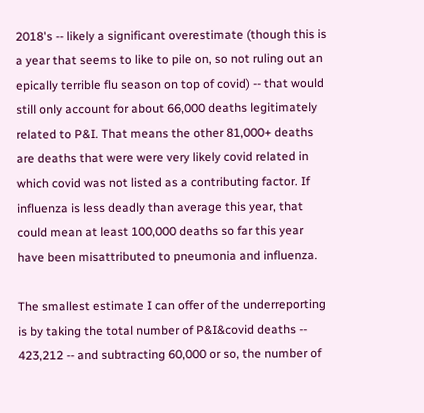2018's -- likely a significant overestimate (though this is a year that seems to like to pile on, so not ruling out an epically terrible flu season on top of covid) -- that would still only account for about 66,000 deaths legitimately related to P&I. That means the other 81,000+ deaths are deaths that were were very likely covid related in which covid was not listed as a contributing factor. If influenza is less deadly than average this year, that could mean at least 100,000 deaths so far this year have been misattributed to pneumonia and influenza.

The smallest estimate I can offer of the underreporting is by taking the total number of P&I&covid deaths -- 423,212 -- and subtracting 60,000 or so, the number of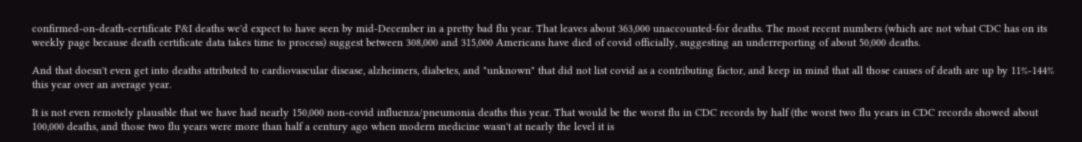confirmed-on-death-certificate P&I deaths we'd expect to have seen by mid-December in a pretty bad flu year. That leaves about 363,000 unaccounted-for deaths. The most recent numbers (which are not what CDC has on its weekly page because death certificate data takes time to process) suggest between 308,000 and 315,000 Americans have died of covid officially, suggesting an underreporting of about 50,000 deaths.

And that doesn't even get into deaths attributed to cardiovascular disease, alzheimers, diabetes, and "unknown" that did not list covid as a contributing factor, and keep in mind that all those causes of death are up by 11%-144% this year over an average year.

It is not even remotely plausible that we have had nearly 150,000 non-covid influenza/pneumonia deaths this year. That would be the worst flu in CDC records by half (the worst two flu years in CDC records showed about 100,000 deaths, and those two flu years were more than half a century ago when modern medicine wasn't at nearly the level it is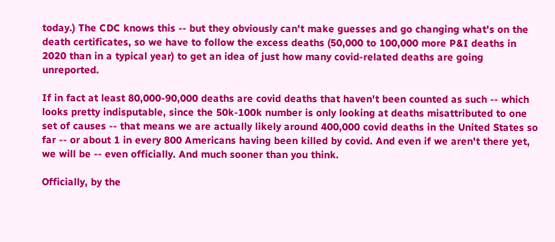today.) The CDC knows this -- but they obviously can't make guesses and go changing what's on the death certificates, so we have to follow the excess deaths (50,000 to 100,000 more P&I deaths in 2020 than in a typical year) to get an idea of just how many covid-related deaths are going unreported.

If in fact at least 80,000-90,000 deaths are covid deaths that haven't been counted as such -- which looks pretty indisputable, since the 50k-100k number is only looking at deaths misattributed to one set of causes -- that means we are actually likely around 400,000 covid deaths in the United States so far -- or about 1 in every 800 Americans having been killed by covid. And even if we aren't there yet, we will be -- even officially. And much sooner than you think.

Officially, by the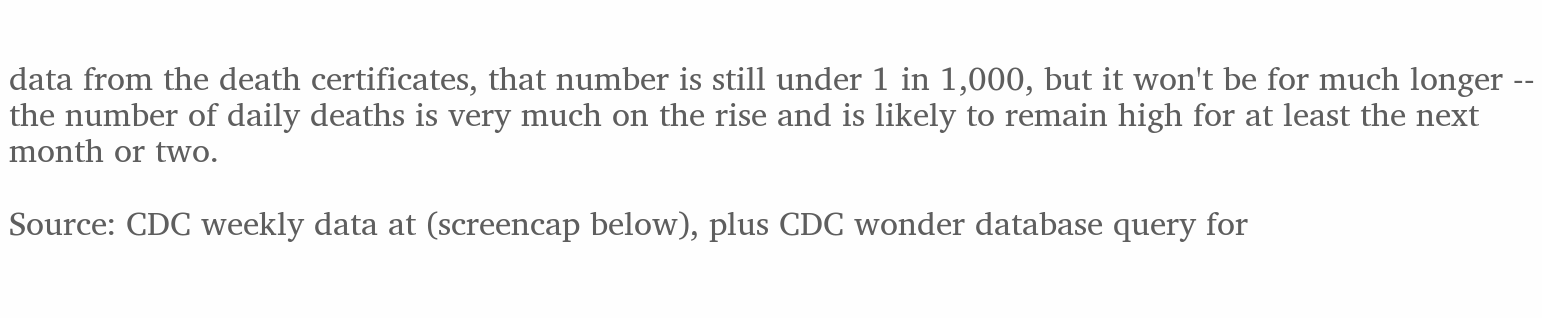data from the death certificates, that number is still under 1 in 1,000, but it won't be for much longer -- the number of daily deaths is very much on the rise and is likely to remain high for at least the next month or two.

Source: CDC weekly data at (screencap below), plus CDC wonder database query for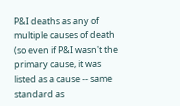P&I deaths as any of multiple causes of death (so even if P&I wasn't the primary cause, it was listed as a cause -- same standard as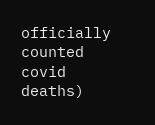officially counted covid deaths)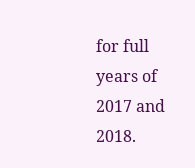for full years of 2017 and 2018.